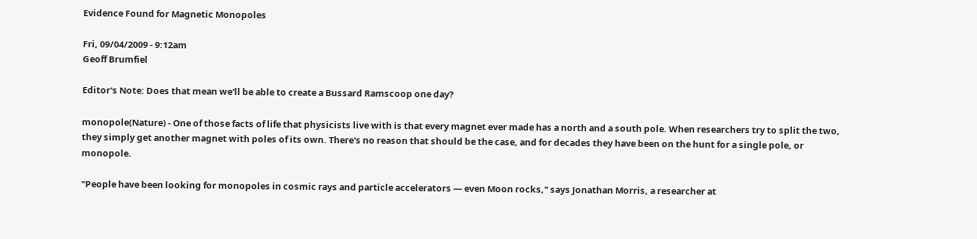Evidence Found for Magnetic Monopoles

Fri, 09/04/2009 - 9:12am
Geoff Brumfiel

Editor's Note: Does that mean we'll be able to create a Bussard Ramscoop one day?

monopole(Nature) - One of those facts of life that physicists live with is that every magnet ever made has a north and a south pole. When researchers try to split the two, they simply get another magnet with poles of its own. There's no reason that should be the case, and for decades they have been on the hunt for a single pole, or monopole.

"People have been looking for monopoles in cosmic rays and particle accelerators — even Moon rocks," says Jonathan Morris, a researcher at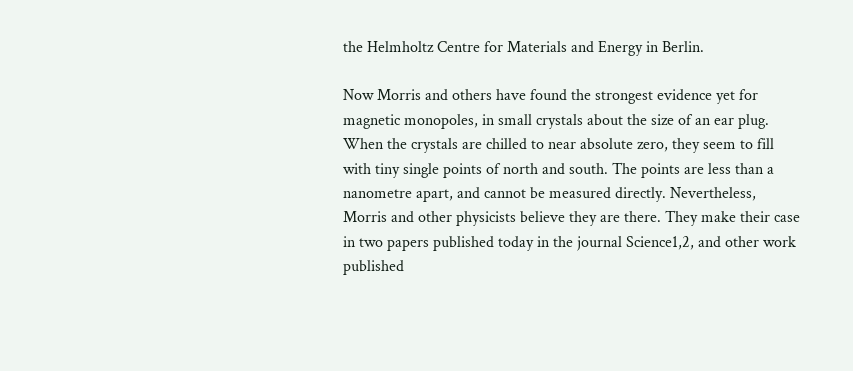the Helmholtz Centre for Materials and Energy in Berlin.

Now Morris and others have found the strongest evidence yet for magnetic monopoles, in small crystals about the size of an ear plug. When the crystals are chilled to near absolute zero, they seem to fill with tiny single points of north and south. The points are less than a nanometre apart, and cannot be measured directly. Nevertheless, Morris and other physicists believe they are there. They make their case in two papers published today in the journal Science1,2, and other work published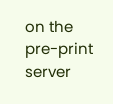on the pre-print server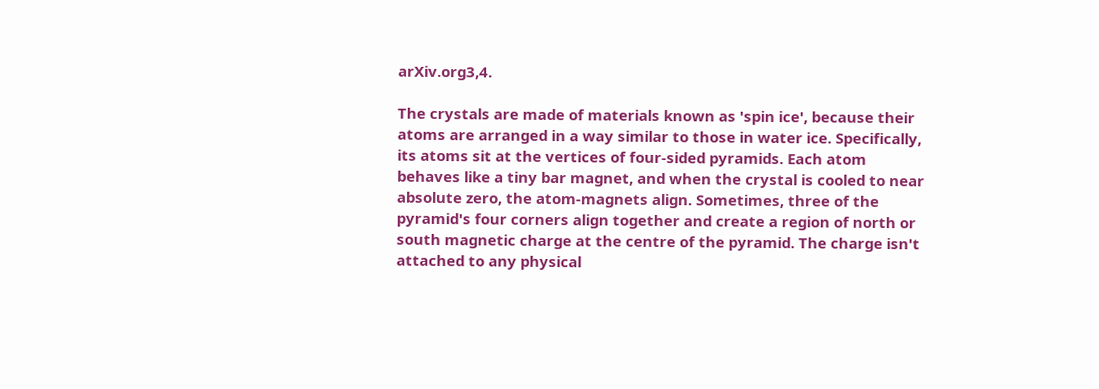arXiv.org3,4.

The crystals are made of materials known as 'spin ice', because their atoms are arranged in a way similar to those in water ice. Specifically, its atoms sit at the vertices of four-sided pyramids. Each atom behaves like a tiny bar magnet, and when the crystal is cooled to near absolute zero, the atom-magnets align. Sometimes, three of the pyramid's four corners align together and create a region of north or south magnetic charge at the centre of the pyramid. The charge isn't attached to any physical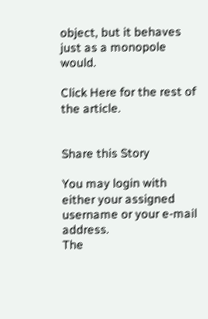object, but it behaves just as a monopole would.

Click Here for the rest of the article.


Share this Story

You may login with either your assigned username or your e-mail address.
The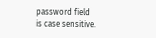password field is case sensitive.